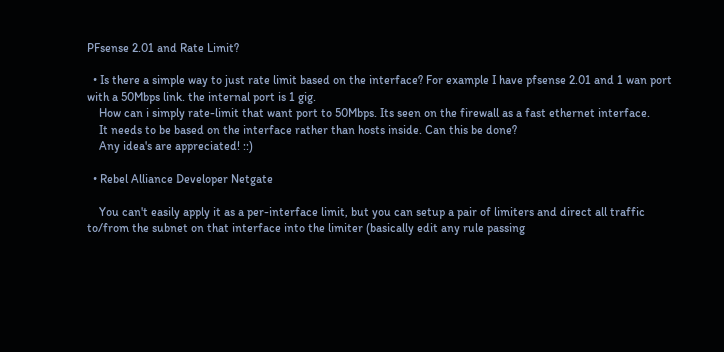PFsense 2.01 and Rate Limit?

  • Is there a simple way to just rate limit based on the interface? For example I have pfsense 2.01 and 1 wan port with a 50Mbps link. the internal port is 1 gig.
    How can i simply rate-limit that want port to 50Mbps. Its seen on the firewall as a fast ethernet interface.
    It needs to be based on the interface rather than hosts inside. Can this be done?
    Any idea's are appreciated! ::)

  • Rebel Alliance Developer Netgate

    You can't easily apply it as a per-interface limit, but you can setup a pair of limiters and direct all traffic to/from the subnet on that interface into the limiter (basically edit any rule passing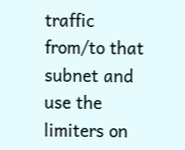traffic from/to that subnet and use the limiters on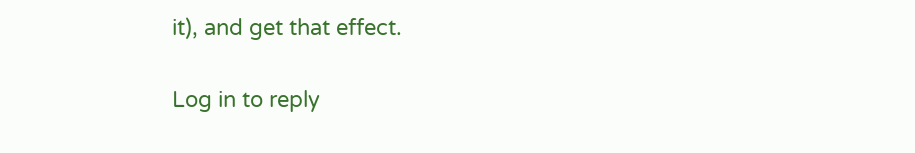it), and get that effect.

Log in to reply